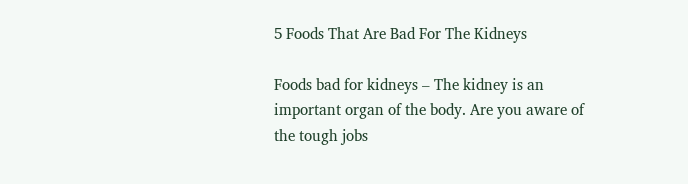5 Foods That Are Bad For The Kidneys

Foods bad for kidneys – The kidney is an important organ of the body. Are you aware of the tough jobs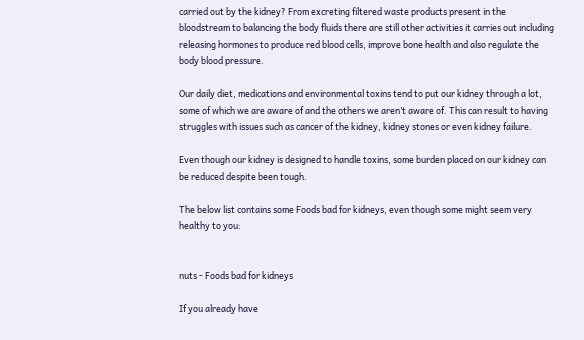carried out by the kidney? From excreting filtered waste products present in the bloodstream to balancing the body fluids there are still other activities it carries out including releasing hormones to produce red blood cells, improve bone health and also regulate the body blood pressure.

Our daily diet, medications and environmental toxins tend to put our kidney through a lot, some of which we are aware of and the others we aren’t aware of. This can result to having struggles with issues such as cancer of the kidney, kidney stones or even kidney failure.

Even though our kidney is designed to handle toxins, some burden placed on our kidney can be reduced despite been tough.

The below list contains some Foods bad for kidneys, even though some might seem very healthy to you:


nuts - Foods bad for kidneys

If you already have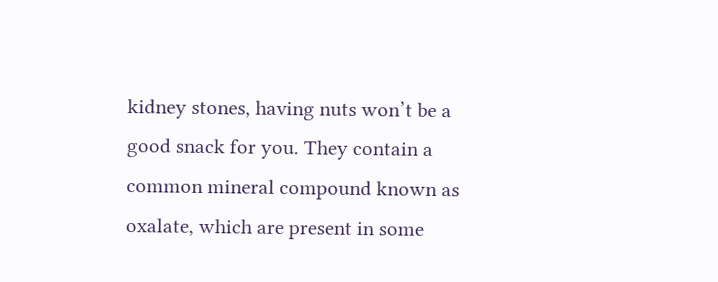kidney stones, having nuts won’t be a good snack for you. They contain a common mineral compound known as oxalate, which are present in some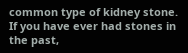common type of kidney stone. If you have ever had stones in the past,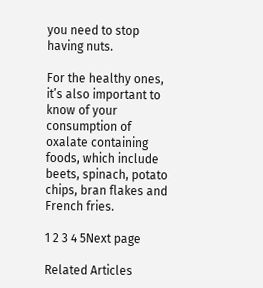you need to stop having nuts.

For the healthy ones, it’s also important to know of your consumption of oxalate containing foods, which include beets, spinach, potato chips, bran flakes and French fries.

1 2 3 4 5Next page

Related Articles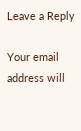Leave a Reply

Your email address will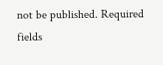not be published. Required fields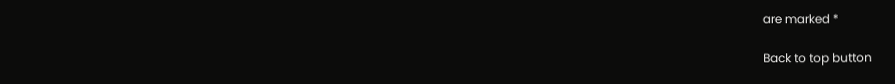are marked *

Back to top button